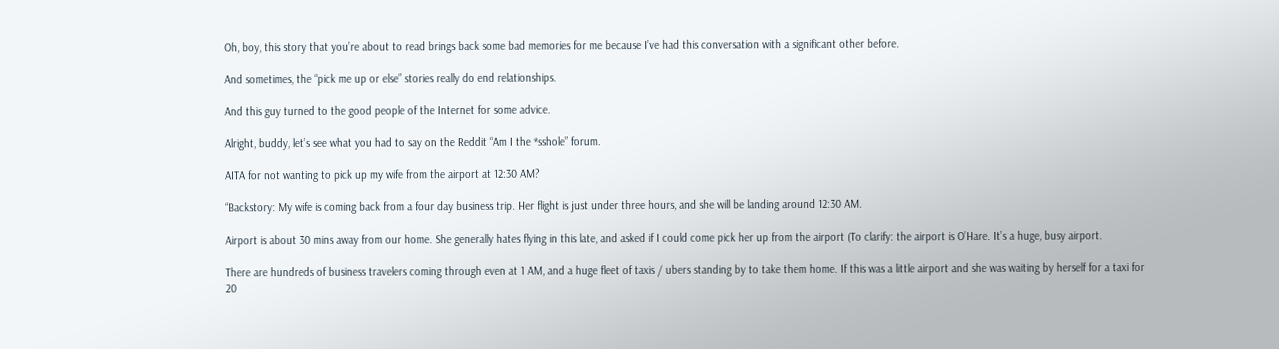Oh, boy, this story that you’re about to read brings back some bad memories for me because I’ve had this conversation with a significant other before.

And sometimes, the “pick me up or else” stories really do end relationships.

And this guy turned to the good people of the Internet for some advice.

Alright, buddy, let’s see what you had to say on the Reddit “Am I the *sshole” forum.

AITA for not wanting to pick up my wife from the airport at 12:30 AM?

“Backstory: My wife is coming back from a four day business trip. Her flight is just under three hours, and she will be landing around 12:30 AM.

Airport is about 30 mins away from our home. She generally hates flying in this late, and asked if I could come pick her up from the airport (To clarify: the airport is O’Hare. It’s a huge, busy airport.

There are hundreds of business travelers coming through even at 1 AM, and a huge fleet of taxis / ubers standing by to take them home. If this was a little airport and she was waiting by herself for a taxi for 20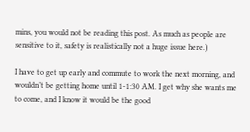mins, you would not be reading this post. As much as people are sensitive to it, safety is realistically not a huge issue here.)

I have to get up early and commute to work the next morning, and wouldn’t be getting home until 1-1:30 AM. I get why she wants me to come, and I know it would be the good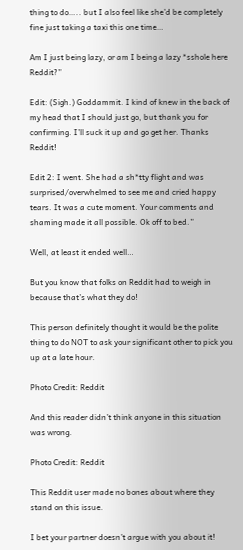thing to do….. but I also feel like she’d be completely fine just taking a taxi this one time…

Am I just being lazy, or am I being a lazy *sshole here Reddit?”

Edit: (Sigh.) Goddammit. I kind of knew in the back of my head that I should just go, but thank you for confirming. I’ll suck it up and go get her. Thanks Reddit!

Edit 2: I went. She had a sh*tty flight and was surprised/overwhelmed to see me and cried happy tears. It was a cute moment. Your comments and shaming made it all possible. Ok off to bed.”

Well, at least it ended well…

But you know that folks on Reddit had to weigh in because that’s what they do!

This person definitely thought it would be the polite thing to do NOT to ask your significant other to pick you up at a late hour.

Photo Credit: Reddit

And this reader didn’t think anyone in this situation was wrong.

Photo Credit: Reddit

This Reddit user made no bones about where they stand on this issue.

I bet your partner doesn’t argue with you about it!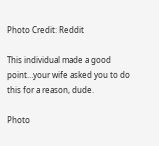Photo Credit: Reddit

This individual made a good point…your wife asked you to do this for a reason, dude.

Photo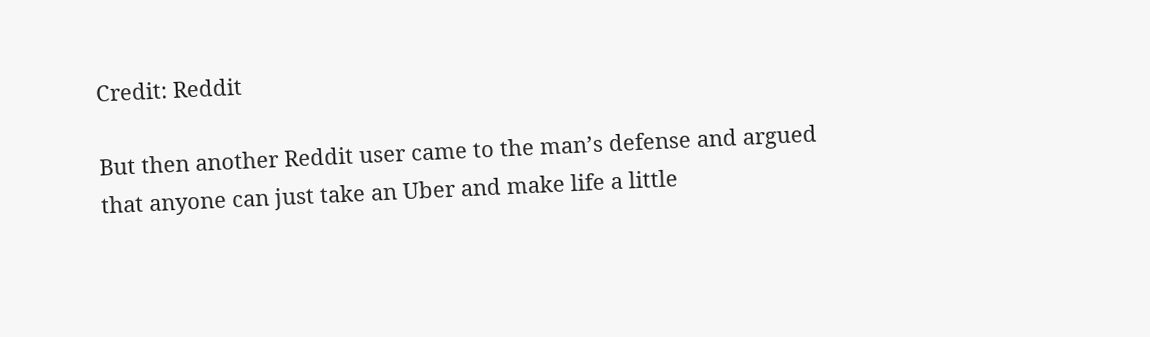Credit: Reddit

But then another Reddit user came to the man’s defense and argued that anyone can just take an Uber and make life a little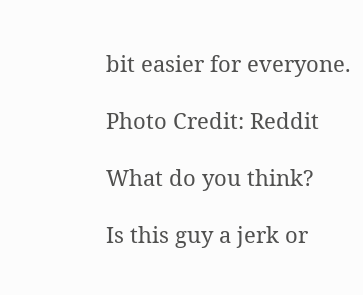bit easier for everyone.

Photo Credit: Reddit

What do you think?

Is this guy a jerk or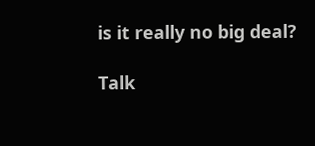is it really no big deal?

Talk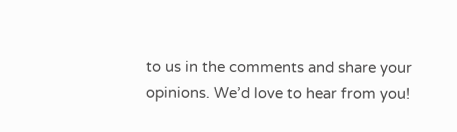to us in the comments and share your opinions. We’d love to hear from you!